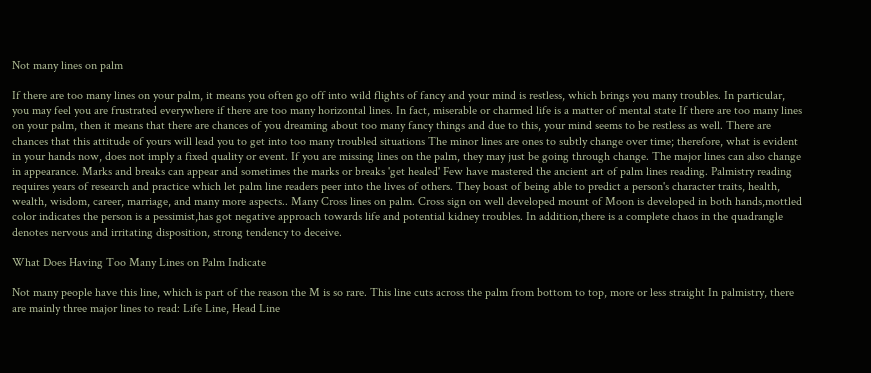Not many lines on palm

If there are too many lines on your palm, it means you often go off into wild flights of fancy and your mind is restless, which brings you many troubles. In particular, you may feel you are frustrated everywhere if there are too many horizontal lines. In fact, miserable or charmed life is a matter of mental state If there are too many lines on your palm, then it means that there are chances of you dreaming about too many fancy things and due to this, your mind seems to be restless as well. There are chances that this attitude of yours will lead you to get into too many troubled situations The minor lines are ones to subtly change over time; therefore, what is evident in your hands now, does not imply a fixed quality or event. If you are missing lines on the palm, they may just be going through change. The major lines can also change in appearance. Marks and breaks can appear and sometimes the marks or breaks 'get healed' Few have mastered the ancient art of palm lines reading. Palmistry reading requires years of research and practice which let palm line readers peer into the lives of others. They boast of being able to predict a person's character traits, health, wealth, wisdom, career, marriage, and many more aspects.. Many Cross lines on palm. Cross sign on well developed mount of Moon is developed in both hands,mottled color indicates the person is a pessimist,has got negative approach towards life and potential kidney troubles. In addition,there is a complete chaos in the quadrangle denotes nervous and irritating disposition, strong tendency to deceive.

What Does Having Too Many Lines on Palm Indicate

Not many people have this line, which is part of the reason the M is so rare. This line cuts across the palm from bottom to top, more or less straight In palmistry, there are mainly three major lines to read: Life Line, Head Line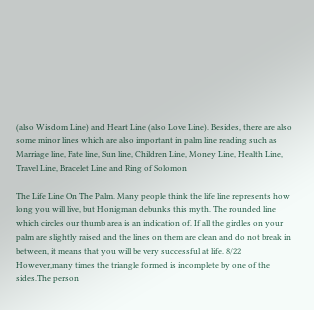(also Wisdom Line) and Heart Line (also Love Line). Besides, there are also some minor lines which are also important in palm line reading such as Marriage line, Fate line, Sun line, Children Line, Money Line, Health Line, Travel Line, Bracelet Line and Ring of Solomon

The Life Line On The Palm. Many people think the life line represents how long you will live, but Honigman debunks this myth. The rounded line which circles our thumb area is an indication of. If all the girdles on your palm are slightly raised and the lines on them are clean and do not break in between, it means that you will be very successful at life. 8/22 However,many times the triangle formed is incomplete by one of the sides.The person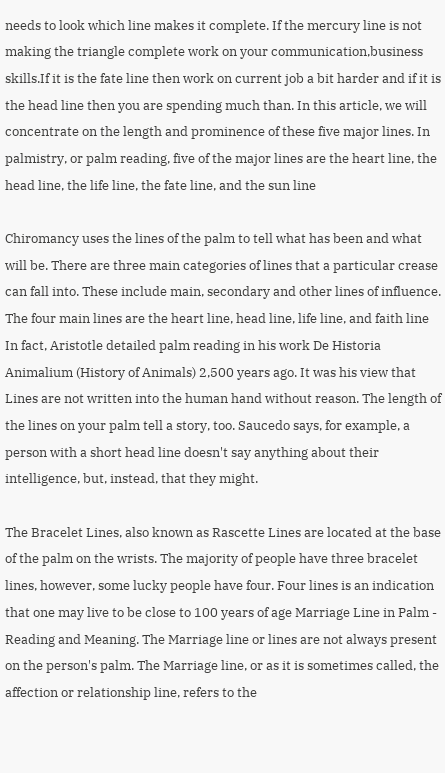needs to look which line makes it complete. If the mercury line is not making the triangle complete work on your communication,business skills.If it is the fate line then work on current job a bit harder and if it is the head line then you are spending much than. In this article, we will concentrate on the length and prominence of these five major lines. In palmistry, or palm reading, five of the major lines are the heart line, the head line, the life line, the fate line, and the sun line

Chiromancy uses the lines of the palm to tell what has been and what will be. There are three main categories of lines that a particular crease can fall into. These include main, secondary and other lines of influence. The four main lines are the heart line, head line, life line, and faith line In fact, Aristotle detailed palm reading in his work De Historia Animalium (History of Animals) 2,500 years ago. It was his view that Lines are not written into the human hand without reason. The length of the lines on your palm tell a story, too. Saucedo says, for example, a person with a short head line doesn't say anything about their intelligence, but, instead, that they might.

The Bracelet Lines, also known as Rascette Lines are located at the base of the palm on the wrists. The majority of people have three bracelet lines, however, some lucky people have four. Four lines is an indication that one may live to be close to 100 years of age Marriage Line in Palm - Reading and Meaning. The Marriage line or lines are not always present on the person's palm. The Marriage line, or as it is sometimes called, the affection or relationship line, refers to the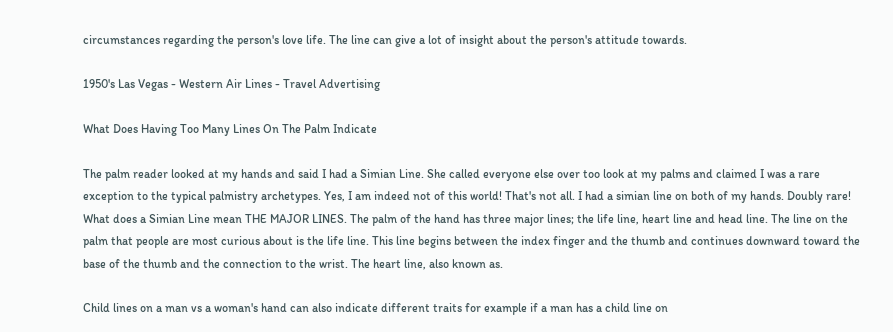circumstances regarding the person's love life. The line can give a lot of insight about the person's attitude towards.

1950's Las Vegas - Western Air Lines - Travel Advertising

What Does Having Too Many Lines On The Palm Indicate

The palm reader looked at my hands and said I had a Simian Line. She called everyone else over too look at my palms and claimed I was a rare exception to the typical palmistry archetypes. Yes, I am indeed not of this world! That's not all. I had a simian line on both of my hands. Doubly rare! What does a Simian Line mean THE MAJOR LINES. The palm of the hand has three major lines; the life line, heart line and head line. The line on the palm that people are most curious about is the life line. This line begins between the index finger and the thumb and continues downward toward the base of the thumb and the connection to the wrist. The heart line, also known as.

Child lines on a man vs a woman's hand can also indicate different traits for example if a man has a child line on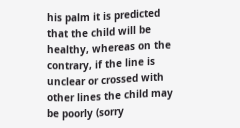his palm it is predicted that the child will be healthy, whereas on the contrary, if the line is unclear or crossed with other lines the child may be poorly (sorry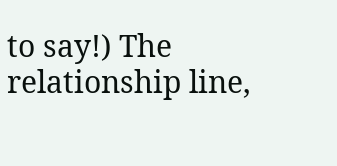to say!) The relationship line,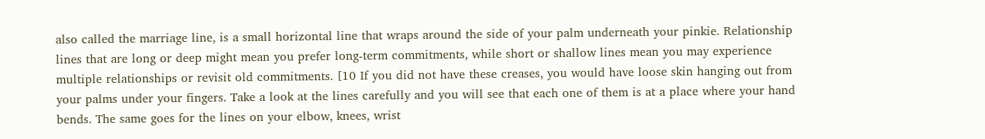also called the marriage line, is a small horizontal line that wraps around the side of your palm underneath your pinkie. Relationship lines that are long or deep might mean you prefer long-term commitments, while short or shallow lines mean you may experience multiple relationships or revisit old commitments. [10 If you did not have these creases, you would have loose skin hanging out from your palms under your fingers. Take a look at the lines carefully and you will see that each one of them is at a place where your hand bends. The same goes for the lines on your elbow, knees, wrist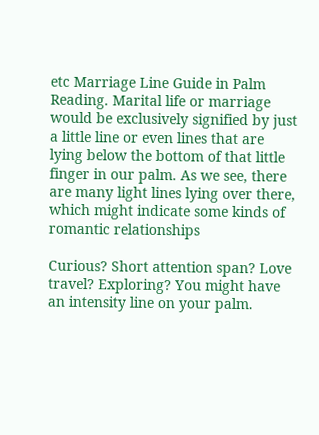etc Marriage Line Guide in Palm Reading. Marital life or marriage would be exclusively signified by just a little line or even lines that are lying below the bottom of that little finger in our palm. As we see, there are many light lines lying over there, which might indicate some kinds of romantic relationships

Curious? Short attention span? Love travel? Exploring? You might have an intensity line on your palm.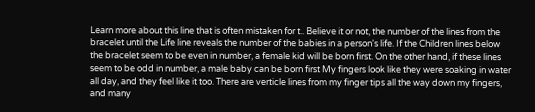Learn more about this line that is often mistaken for t.. Believe it or not, the number of the lines from the bracelet until the Life line reveals the number of the babies in a person's life. If the Children lines below the bracelet seem to be even in number, a female kid will be born first. On the other hand, if these lines seem to be odd in number, a male baby can be born first My fingers look like they were soaking in water all day, and they feel like it too. There are verticle lines from my finger tips all the way down my fingers, and many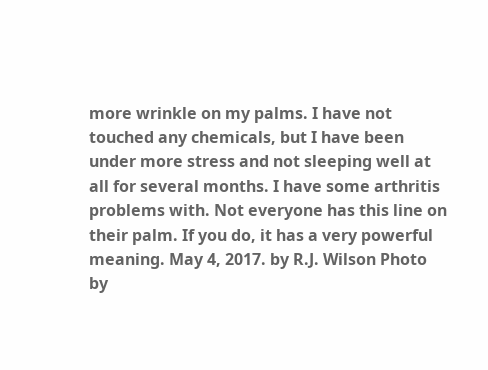more wrinkle on my palms. I have not touched any chemicals, but I have been under more stress and not sleeping well at all for several months. I have some arthritis problems with. Not everyone has this line on their palm. If you do, it has a very powerful meaning. May 4, 2017. by R.J. Wilson Photo by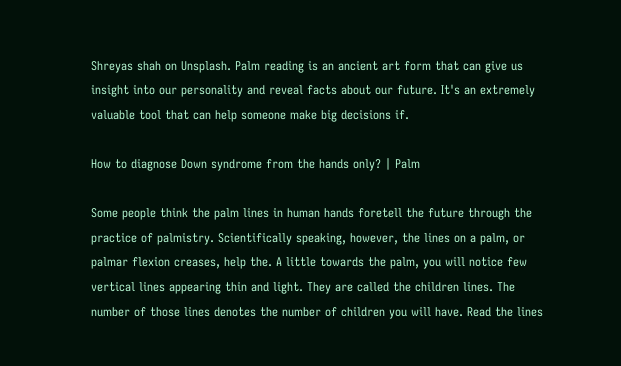Shreyas shah on Unsplash. Palm reading is an ancient art form that can give us insight into our personality and reveal facts about our future. It's an extremely valuable tool that can help someone make big decisions if.

How to diagnose Down syndrome from the hands only? | Palm

Some people think the palm lines in human hands foretell the future through the practice of palmistry. Scientifically speaking, however, the lines on a palm, or palmar flexion creases, help the. A little towards the palm, you will notice few vertical lines appearing thin and light. They are called the children lines. The number of those lines denotes the number of children you will have. Read the lines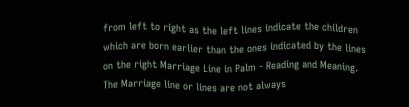from left to right as the left lines indicate the children which are born earlier than the ones indicated by the lines on the right Marriage Line in Palm - Reading and Meaning. The Marriage line or lines are not always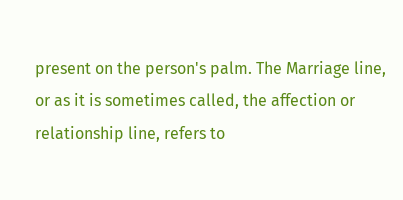present on the person's palm. The Marriage line, or as it is sometimes called, the affection or relationship line, refers to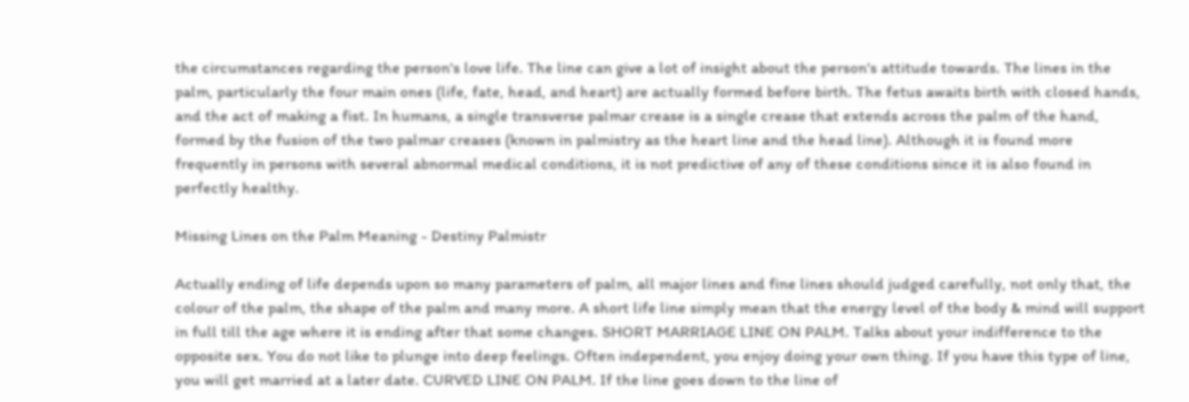the circumstances regarding the person's love life. The line can give a lot of insight about the person's attitude towards. The lines in the palm, particularly the four main ones (life, fate, head, and heart) are actually formed before birth. The fetus awaits birth with closed hands, and the act of making a fist. In humans, a single transverse palmar crease is a single crease that extends across the palm of the hand, formed by the fusion of the two palmar creases (known in palmistry as the heart line and the head line). Although it is found more frequently in persons with several abnormal medical conditions, it is not predictive of any of these conditions since it is also found in perfectly healthy.

Missing Lines on the Palm Meaning - Destiny Palmistr

Actually ending of life depends upon so many parameters of palm, all major lines and fine lines should judged carefully, not only that, the colour of the palm, the shape of the palm and many more. A short life line simply mean that the energy level of the body & mind will support in full till the age where it is ending after that some changes. SHORT MARRIAGE LINE ON PALM. Talks about your indifference to the opposite sex. You do not like to plunge into deep feelings. Often independent, you enjoy doing your own thing. If you have this type of line, you will get married at a later date. CURVED LINE ON PALM. If the line goes down to the line of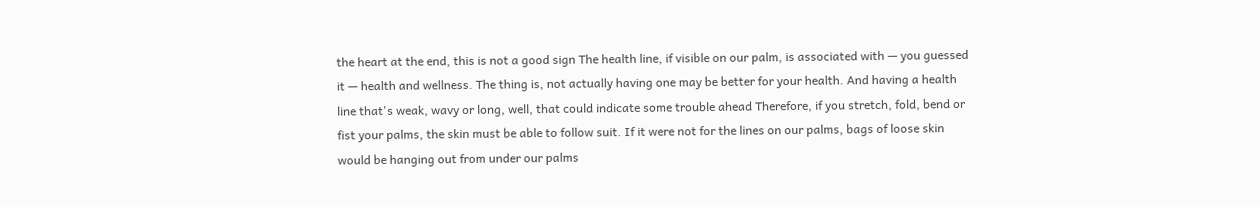the heart at the end, this is not a good sign The health line, if visible on our palm, is associated with — you guessed it — health and wellness. The thing is, not actually having one may be better for your health. And having a health line that's weak, wavy or long, well, that could indicate some trouble ahead Therefore, if you stretch, fold, bend or fist your palms, the skin must be able to follow suit. If it were not for the lines on our palms, bags of loose skin would be hanging out from under our palms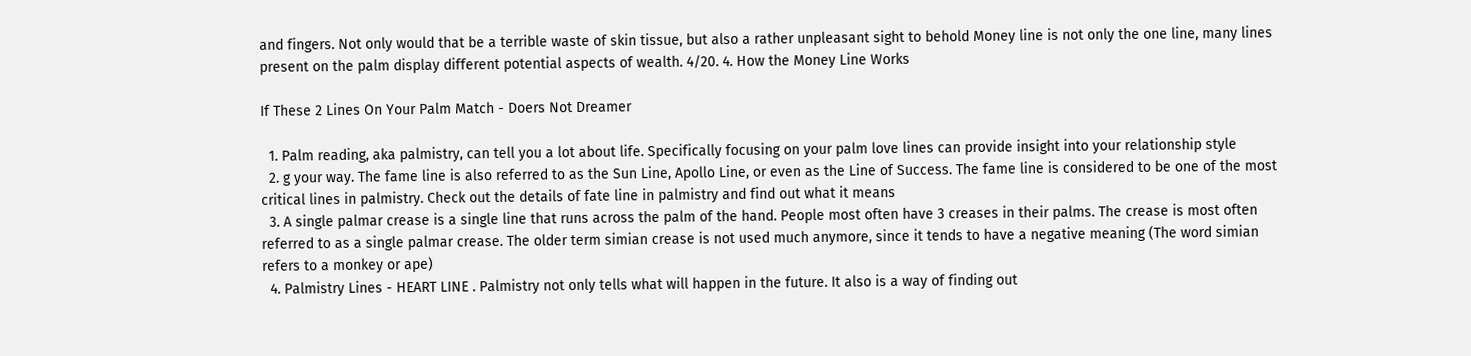and fingers. Not only would that be a terrible waste of skin tissue, but also a rather unpleasant sight to behold Money line is not only the one line, many lines present on the palm display different potential aspects of wealth. 4/20. 4. How the Money Line Works

If These 2 Lines On Your Palm Match - Doers Not Dreamer

  1. Palm reading, aka palmistry, can tell you a lot about life. Specifically focusing on your palm love lines can provide insight into your relationship style
  2. g your way. The fame line is also referred to as the Sun Line, Apollo Line, or even as the Line of Success. The fame line is considered to be one of the most critical lines in palmistry. Check out the details of fate line in palmistry and find out what it means
  3. A single palmar crease is a single line that runs across the palm of the hand. People most often have 3 creases in their palms. The crease is most often referred to as a single palmar crease. The older term simian crease is not used much anymore, since it tends to have a negative meaning (The word simian refers to a monkey or ape)
  4. Palmistry Lines - HEART LINE . Palmistry not only tells what will happen in the future. It also is a way of finding out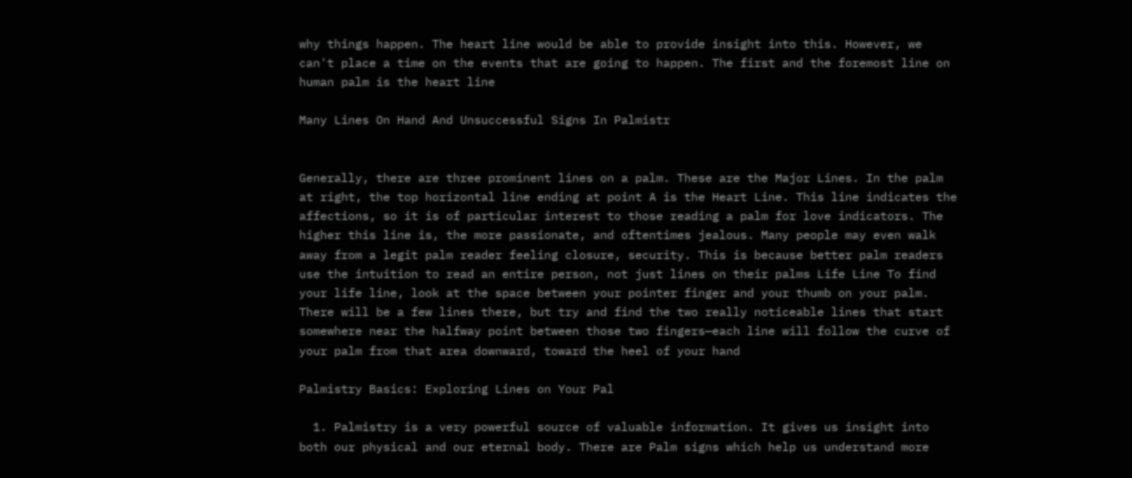why things happen. The heart line would be able to provide insight into this. However, we can't place a time on the events that are going to happen. The first and the foremost line on human palm is the heart line

Many Lines On Hand And Unsuccessful Signs In Palmistr


Generally, there are three prominent lines on a palm. These are the Major Lines. In the palm at right, the top horizontal line ending at point A is the Heart Line. This line indicates the affections, so it is of particular interest to those reading a palm for love indicators. The higher this line is, the more passionate, and oftentimes jealous. Many people may even walk away from a legit palm reader feeling closure, security. This is because better palm readers use the intuition to read an entire person, not just lines on their palms Life Line To find your life line, look at the space between your pointer finger and your thumb on your palm. There will be a few lines there, but try and find the two really noticeable lines that start somewhere near the halfway point between those two fingers—each line will follow the curve of your palm from that area downward, toward the heel of your hand

Palmistry Basics: Exploring Lines on Your Pal

  1. Palmistry is a very powerful source of valuable information. It gives us insight into both our physical and our eternal body. There are Palm signs which help us understand more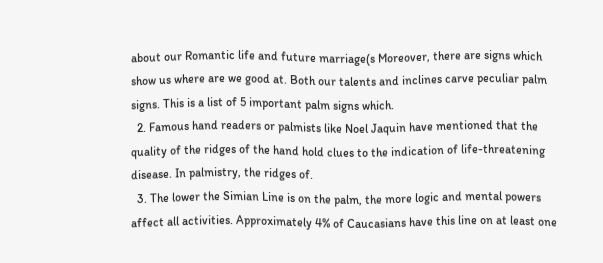about our Romantic life and future marriage(s Moreover, there are signs which show us where are we good at. Both our talents and inclines carve peculiar palm signs. This is a list of 5 important palm signs which.
  2. Famous hand readers or palmists like Noel Jaquin have mentioned that the quality of the ridges of the hand hold clues to the indication of life-threatening disease. In palmistry, the ridges of.
  3. The lower the Simian Line is on the palm, the more logic and mental powers affect all activities. Approximately 4% of Caucasians have this line on at least one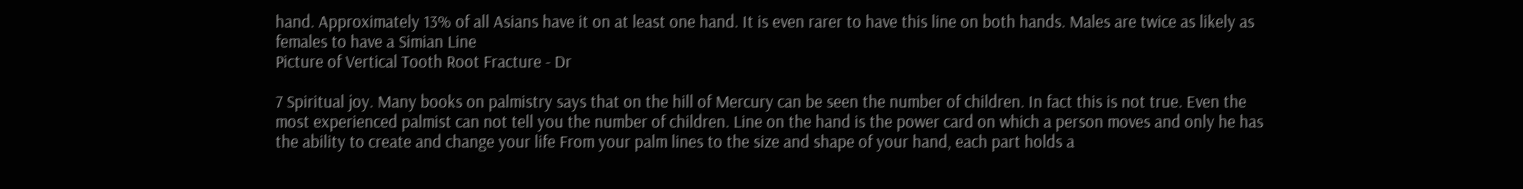hand. Approximately 13% of all Asians have it on at least one hand. It is even rarer to have this line on both hands. Males are twice as likely as females to have a Simian Line
Picture of Vertical Tooth Root Fracture - Dr

7 Spiritual joy. Many books on palmistry says that on the hill of Mercury can be seen the number of children. In fact this is not true. Even the most experienced palmist can not tell you the number of children. Line on the hand is the power card on which a person moves and only he has the ability to create and change your life From your palm lines to the size and shape of your hand, each part holds a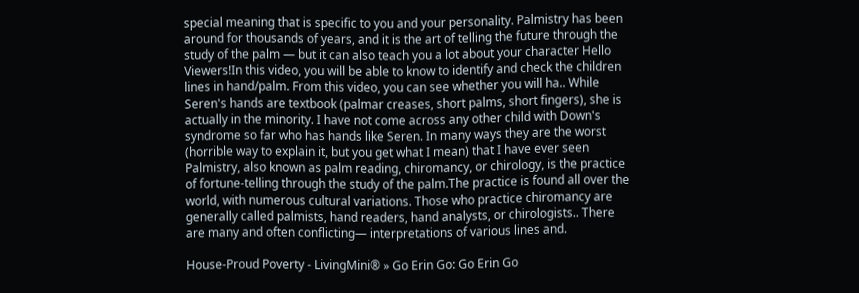special meaning that is specific to you and your personality. Palmistry has been around for thousands of years, and it is the art of telling the future through the study of the palm — but it can also teach you a lot about your character Hello Viewers!In this video, you will be able to know to identify and check the children lines in hand/palm. From this video, you can see whether you will ha.. While Seren's hands are textbook (palmar creases, short palms, short fingers), she is actually in the minority. I have not come across any other child with Down's syndrome so far who has hands like Seren. In many ways they are the worst (horrible way to explain it, but you get what I mean) that I have ever seen Palmistry, also known as palm reading, chiromancy, or chirology, is the practice of fortune-telling through the study of the palm.The practice is found all over the world, with numerous cultural variations. Those who practice chiromancy are generally called palmists, hand readers, hand analysts, or chirologists.. There are many and often conflicting— interpretations of various lines and.

House-Proud Poverty - LivingMini® » Go Erin Go: Go Erin Go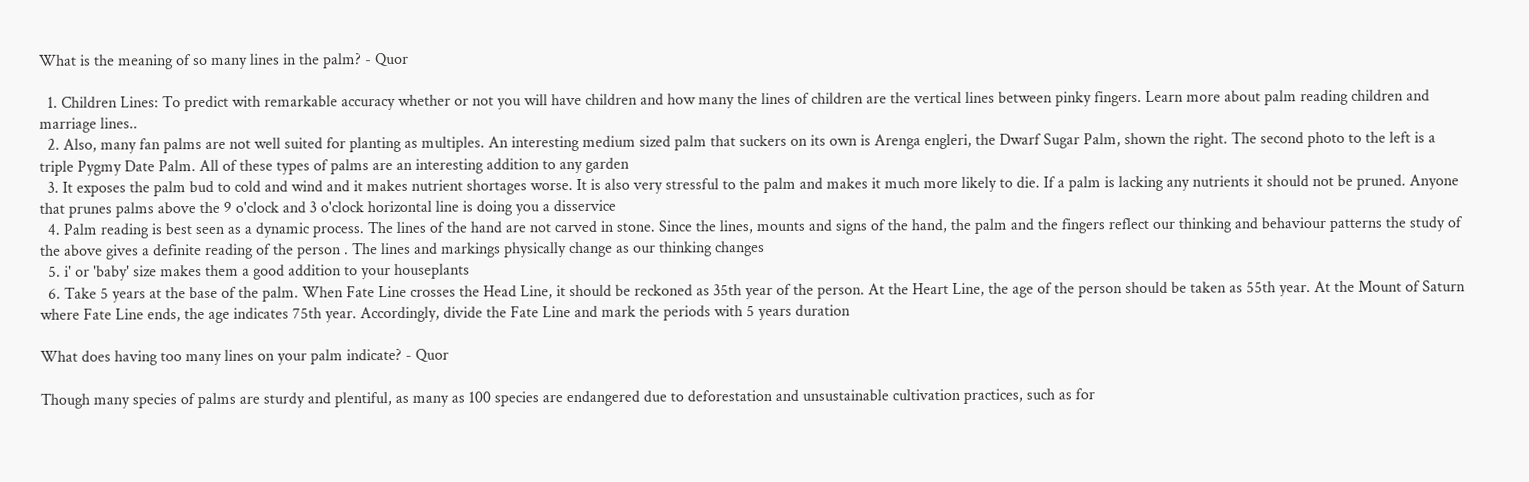What is the meaning of so many lines in the palm? - Quor

  1. Children Lines: To predict with remarkable accuracy whether or not you will have children and how many the lines of children are the vertical lines between pinky fingers. Learn more about palm reading children and marriage lines..
  2. Also, many fan palms are not well suited for planting as multiples. An interesting medium sized palm that suckers on its own is Arenga engleri, the Dwarf Sugar Palm, shown the right. The second photo to the left is a triple Pygmy Date Palm. All of these types of palms are an interesting addition to any garden
  3. It exposes the palm bud to cold and wind and it makes nutrient shortages worse. It is also very stressful to the palm and makes it much more likely to die. If a palm is lacking any nutrients it should not be pruned. Anyone that prunes palms above the 9 o'clock and 3 o'clock horizontal line is doing you a disservice
  4. Palm reading is best seen as a dynamic process. The lines of the hand are not carved in stone. Since the lines, mounts and signs of the hand, the palm and the fingers reflect our thinking and behaviour patterns the study of the above gives a definite reading of the person . The lines and markings physically change as our thinking changes
  5. i' or 'baby' size makes them a good addition to your houseplants
  6. Take 5 years at the base of the palm. When Fate Line crosses the Head Line, it should be reckoned as 35th year of the person. At the Heart Line, the age of the person should be taken as 55th year. At the Mount of Saturn where Fate Line ends, the age indicates 75th year. Accordingly, divide the Fate Line and mark the periods with 5 years duration

What does having too many lines on your palm indicate? - Quor

Though many species of palms are sturdy and plentiful, as many as 100 species are endangered due to deforestation and unsustainable cultivation practices, such as for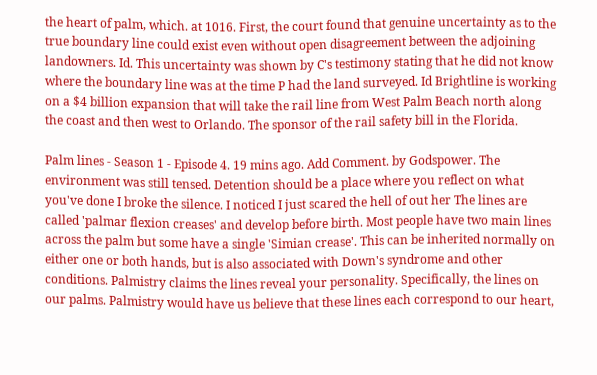the heart of palm, which. at 1016. First, the court found that genuine uncertainty as to the true boundary line could exist even without open disagreement between the adjoining landowners. Id. This uncertainty was shown by C's testimony stating that he did not know where the boundary line was at the time P had the land surveyed. Id Brightline is working on a $4 billion expansion that will take the rail line from West Palm Beach north along the coast and then west to Orlando. The sponsor of the rail safety bill in the Florida.

Palm lines - Season 1 - Episode 4. 19 mins ago. Add Comment. by Godspower. The environment was still tensed. Detention should be a place where you reflect on what you've done I broke the silence. I noticed I just scared the hell of out her The lines are called 'palmar flexion creases' and develop before birth. Most people have two main lines across the palm but some have a single 'Simian crease'. This can be inherited normally on either one or both hands, but is also associated with Down's syndrome and other conditions. Palmistry claims the lines reveal your personality. Specifically, the lines on our palms. Palmistry would have us believe that these lines each correspond to our heart,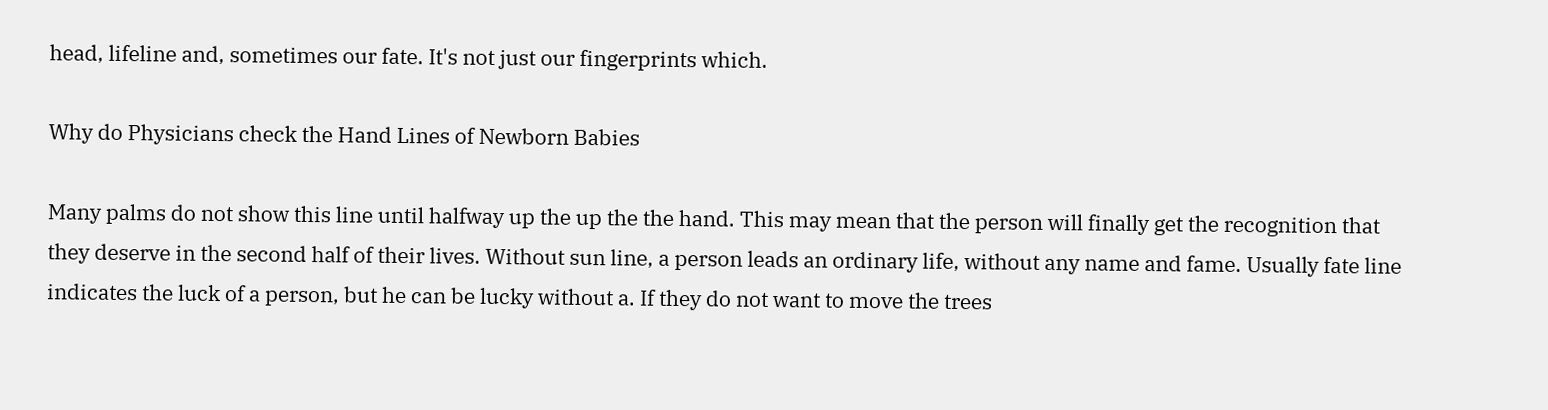head, lifeline and, sometimes our fate. It's not just our fingerprints which.

Why do Physicians check the Hand Lines of Newborn Babies

Many palms do not show this line until halfway up the up the the hand. This may mean that the person will finally get the recognition that they deserve in the second half of their lives. Without sun line, a person leads an ordinary life, without any name and fame. Usually fate line indicates the luck of a person, but he can be lucky without a. If they do not want to move the trees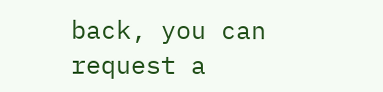back, you can request a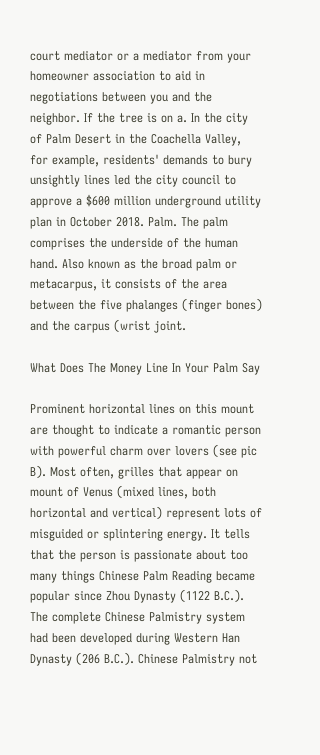court mediator or a mediator from your homeowner association to aid in negotiations between you and the neighbor. If the tree is on a. In the city of Palm Desert in the Coachella Valley, for example, residents' demands to bury unsightly lines led the city council to approve a $600 million underground utility plan in October 2018. Palm. The palm comprises the underside of the human hand. Also known as the broad palm or metacarpus, it consists of the area between the five phalanges (finger bones) and the carpus (wrist joint.

What Does The Money Line In Your Palm Say

Prominent horizontal lines on this mount are thought to indicate a romantic person with powerful charm over lovers (see pic B). Most often, grilles that appear on mount of Venus (mixed lines, both horizontal and vertical) represent lots of misguided or splintering energy. It tells that the person is passionate about too many things Chinese Palm Reading became popular since Zhou Dynasty (1122 B.C.). The complete Chinese Palmistry system had been developed during Western Han Dynasty (206 B.C.). Chinese Palmistry not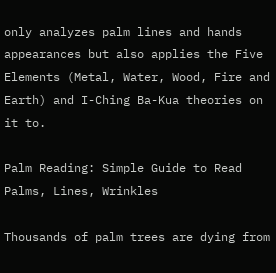only analyzes palm lines and hands appearances but also applies the Five Elements (Metal, Water, Wood, Fire and Earth) and I-Ching Ba-Kua theories on it to.

Palm Reading: Simple Guide to Read Palms, Lines, Wrinkles

Thousands of palm trees are dying from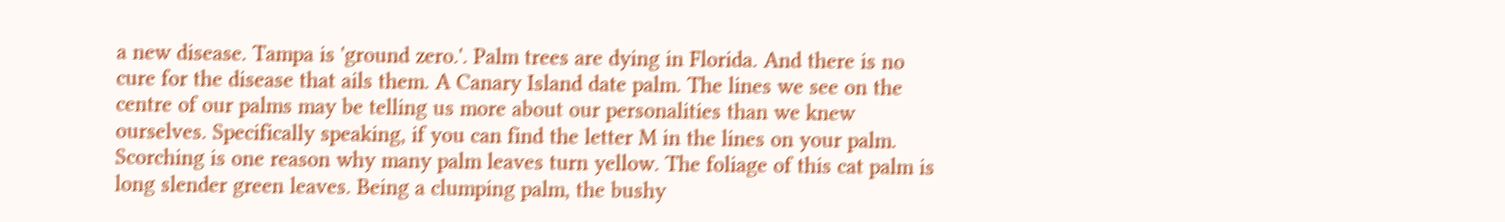a new disease. Tampa is 'ground zero.'. Palm trees are dying in Florida. And there is no cure for the disease that ails them. A Canary Island date palm. The lines we see on the centre of our palms may be telling us more about our personalities than we knew ourselves. Specifically speaking, if you can find the letter M in the lines on your palm. Scorching is one reason why many palm leaves turn yellow. The foliage of this cat palm is long slender green leaves. Being a clumping palm, the bushy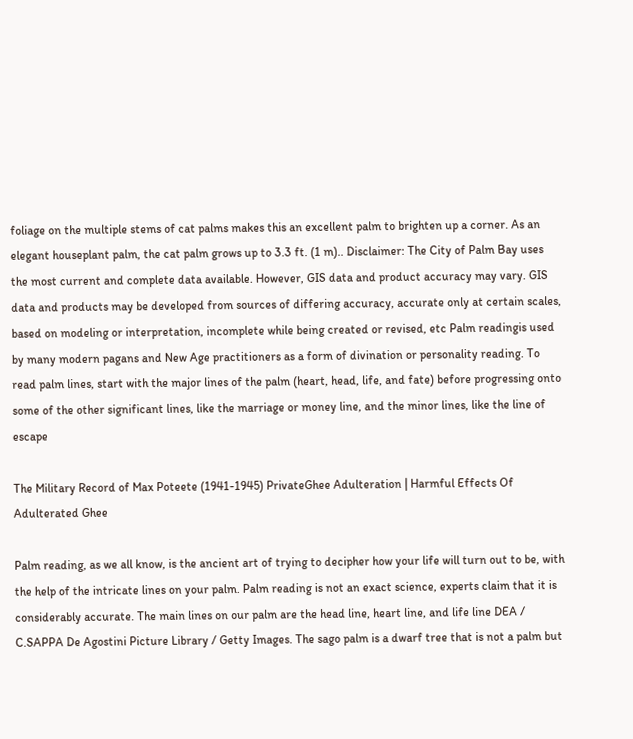foliage on the multiple stems of cat palms makes this an excellent palm to brighten up a corner. As an elegant houseplant palm, the cat palm grows up to 3.3 ft. (1 m).. Disclaimer: The City of Palm Bay uses the most current and complete data available. However, GIS data and product accuracy may vary. GIS data and products may be developed from sources of differing accuracy, accurate only at certain scales, based on modeling or interpretation, incomplete while being created or revised, etc Palm readingis used by many modern pagans and New Age practitioners as a form of divination or personality reading. To read palm lines, start with the major lines of the palm (heart, head, life, and fate) before progressing onto some of the other significant lines, like the marriage or money line, and the minor lines, like the line of escape

The Military Record of Max Poteete (1941-1945) PrivateGhee Adulteration | Harmful Effects Of Adulterated Ghee

Palm reading, as we all know, is the ancient art of trying to decipher how your life will turn out to be, with the help of the intricate lines on your palm. Palm reading is not an exact science, experts claim that it is considerably accurate. The main lines on our palm are the head line, heart line, and life line DEA / C.SAPPA De Agostini Picture Library / Getty Images. The sago palm is a dwarf tree that is not a palm but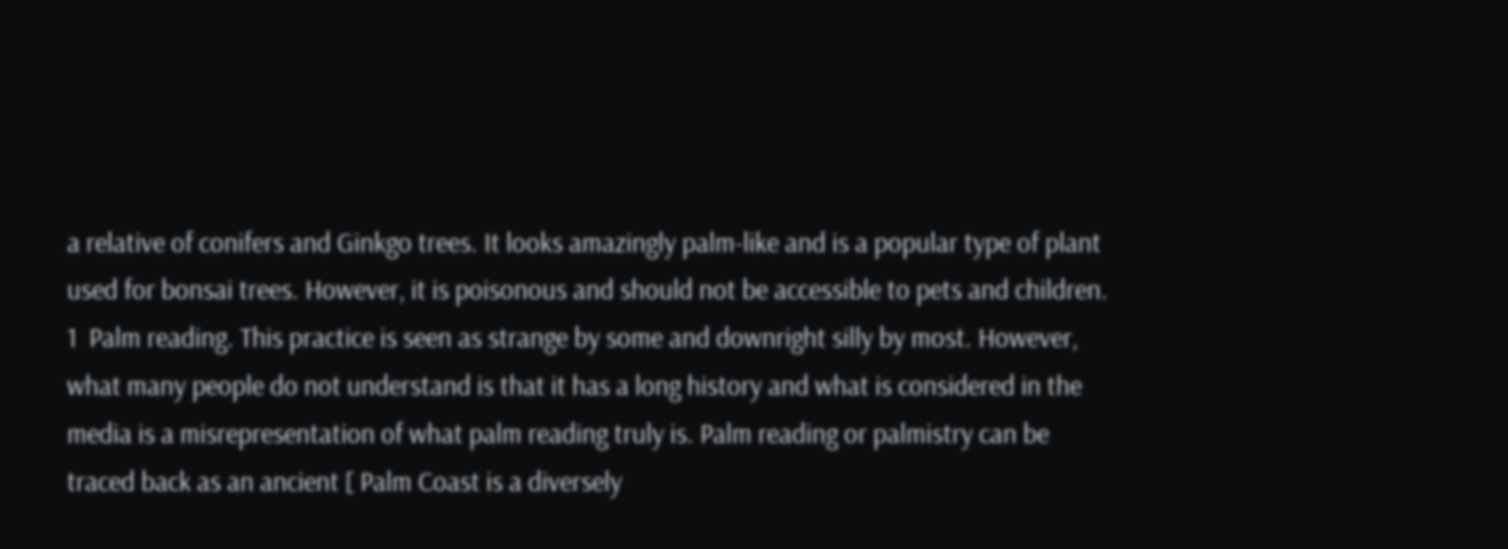a relative of conifers and Ginkgo trees. It looks amazingly palm-like and is a popular type of plant used for bonsai trees. However, it is poisonous and should not be accessible to pets and children. 1  Palm reading. This practice is seen as strange by some and downright silly by most. However, what many people do not understand is that it has a long history and what is considered in the media is a misrepresentation of what palm reading truly is. Palm reading or palmistry can be traced back as an ancient [ Palm Coast is a diversely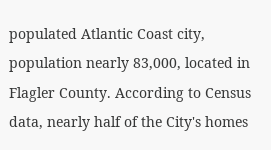populated Atlantic Coast city, population nearly 83,000, located in Flagler County. According to Census data, nearly half of the City's homes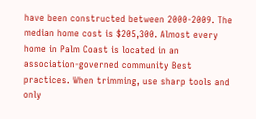have been constructed between 2000-2009. The median home cost is $205,300. Almost every home in Palm Coast is located in an association-governed community Best practices. When trimming, use sharp tools and only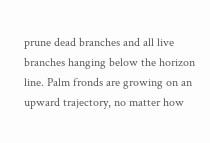prune dead branches and all live branches hanging below the horizon line. Palm fronds are growing on an upward trajectory, no matter how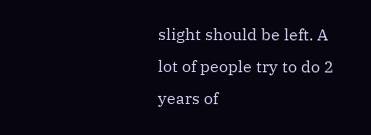slight should be left. A lot of people try to do 2 years of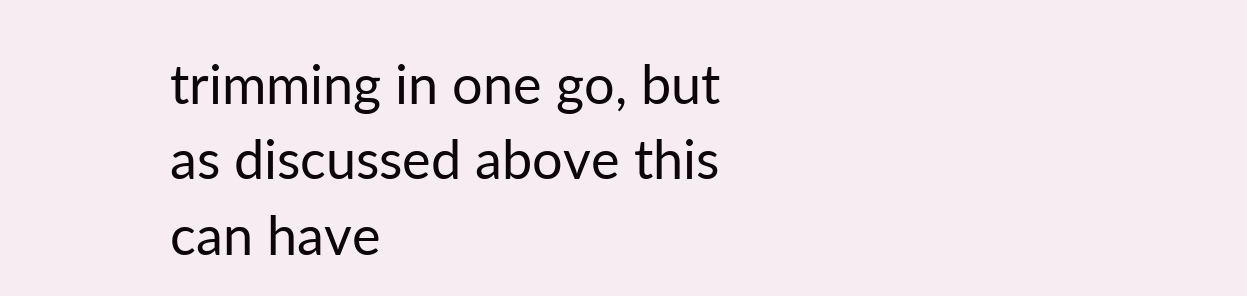trimming in one go, but as discussed above this can have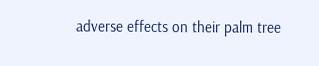adverse effects on their palm tree